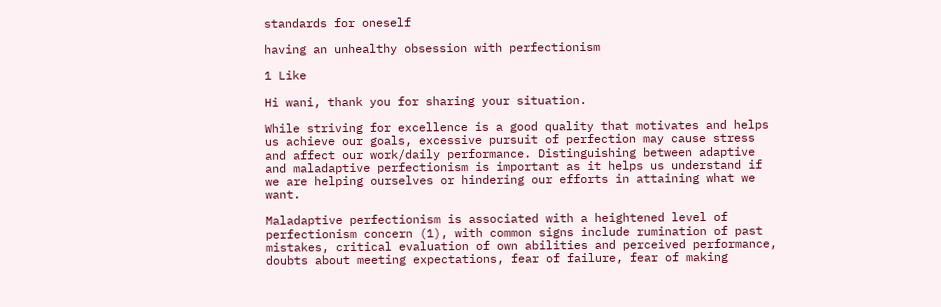standards for oneself

having an unhealthy obsession with perfectionism

1 Like

Hi wani, thank you for sharing your situation.

While striving for excellence is a good quality that motivates and helps us achieve our goals, excessive pursuit of perfection may cause stress and affect our work/daily performance. Distinguishing between adaptive and maladaptive perfectionism is important as it helps us understand if we are helping ourselves or hindering our efforts in attaining what we want.

Maladaptive perfectionism is associated with a heightened level of perfectionism concern (1), with common signs include rumination of past mistakes, critical evaluation of own abilities and perceived performance, doubts about meeting expectations, fear of failure, fear of making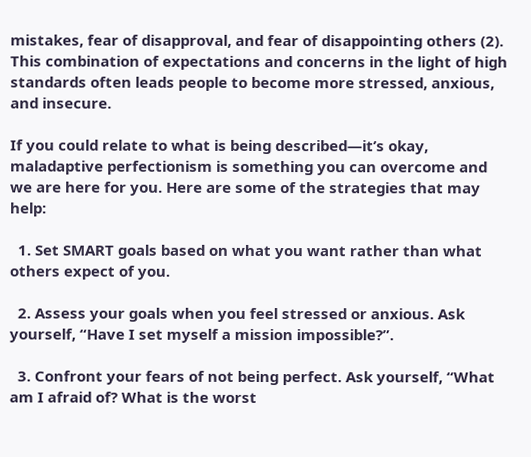mistakes, fear of disapproval, and fear of disappointing others (2). This combination of expectations and concerns in the light of high standards often leads people to become more stressed, anxious, and insecure.

If you could relate to what is being described—it’s okay, maladaptive perfectionism is something you can overcome and we are here for you. Here are some of the strategies that may help:

  1. Set SMART goals based on what you want rather than what others expect of you.

  2. Assess your goals when you feel stressed or anxious. Ask yourself, “Have I set myself a mission impossible?”.

  3. Confront your fears of not being perfect. Ask yourself, “What am I afraid of? What is the worst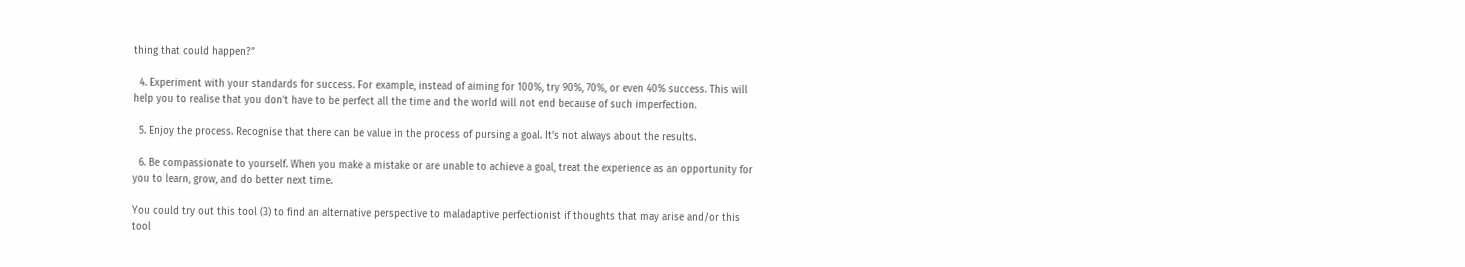thing that could happen?”

  4. Experiment with your standards for success. For example, instead of aiming for 100%, try 90%, 70%, or even 40% success. This will help you to realise that you don’t have to be perfect all the time and the world will not end because of such imperfection.

  5. Enjoy the process. Recognise that there can be value in the process of pursing a goal. It’s not always about the results.

  6. Be compassionate to yourself. When you make a mistake or are unable to achieve a goal, treat the experience as an opportunity for you to learn, grow, and do better next time.

You could try out this tool (3) to find an alternative perspective to maladaptive perfectionist if thoughts that may arise and/or this tool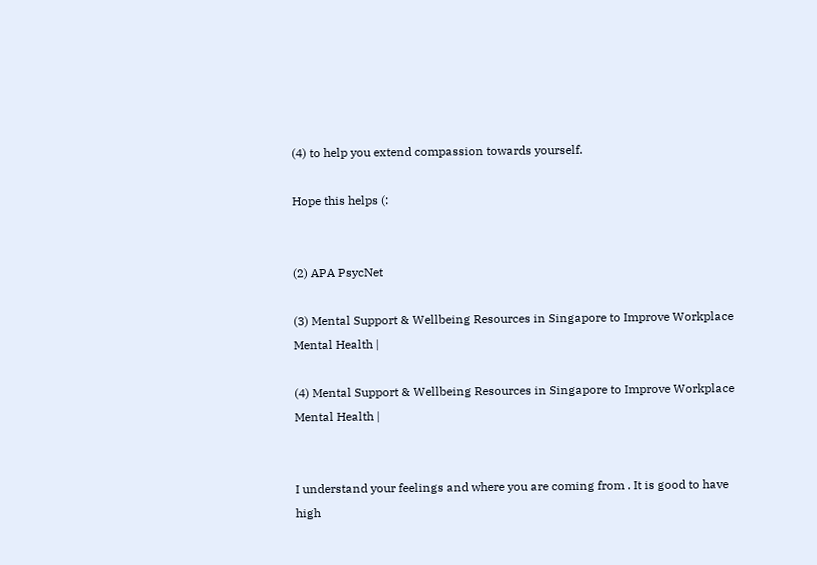(4) to help you extend compassion towards yourself.

Hope this helps (:


(2) APA PsycNet

(3) Mental Support & Wellbeing Resources in Singapore to Improve Workplace Mental Health |

(4) Mental Support & Wellbeing Resources in Singapore to Improve Workplace Mental Health |


I understand your feelings and where you are coming from . It is good to have high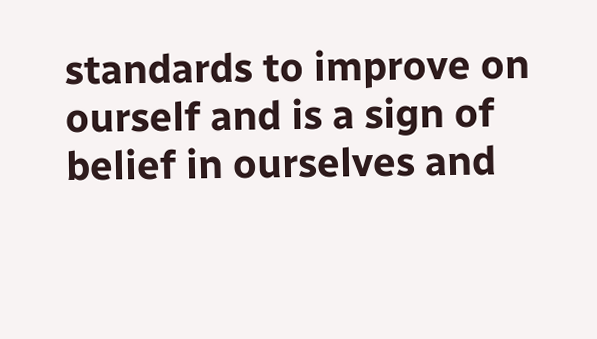standards to improve on ourself and is a sign of belief in ourselves and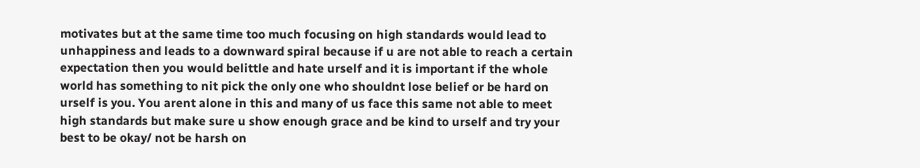motivates but at the same time too much focusing on high standards would lead to unhappiness and leads to a downward spiral because if u are not able to reach a certain expectation then you would belittle and hate urself and it is important if the whole world has something to nit pick the only one who shouldnt lose belief or be hard on urself is you. You arent alone in this and many of us face this same not able to meet high standards but make sure u show enough grace and be kind to urself and try your best to be okay/ not be harsh on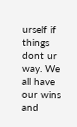urself if things dont ur way. We all have our wins and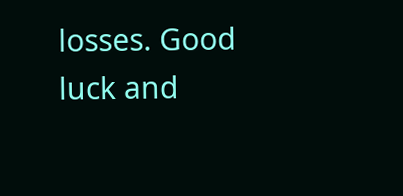losses. Good luck and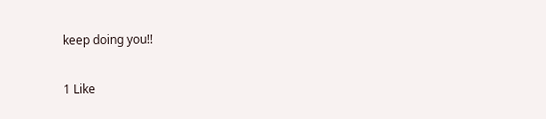keep doing you!!

1 Like